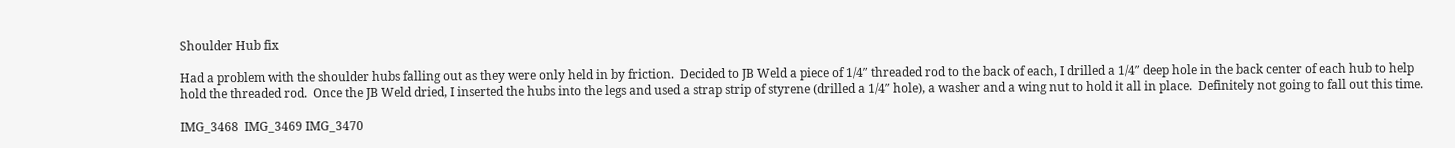Shoulder Hub fix

Had a problem with the shoulder hubs falling out as they were only held in by friction.  Decided to JB Weld a piece of 1/4″ threaded rod to the back of each, I drilled a 1/4″ deep hole in the back center of each hub to help hold the threaded rod.  Once the JB Weld dried, I inserted the hubs into the legs and used a strap strip of styrene (drilled a 1/4″ hole), a washer and a wing nut to hold it all in place.  Definitely not going to fall out this time.

IMG_3468  IMG_3469 IMG_3470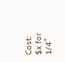Cost:  $x for 1/4″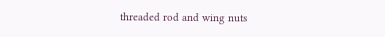threaded rod and wing nuts